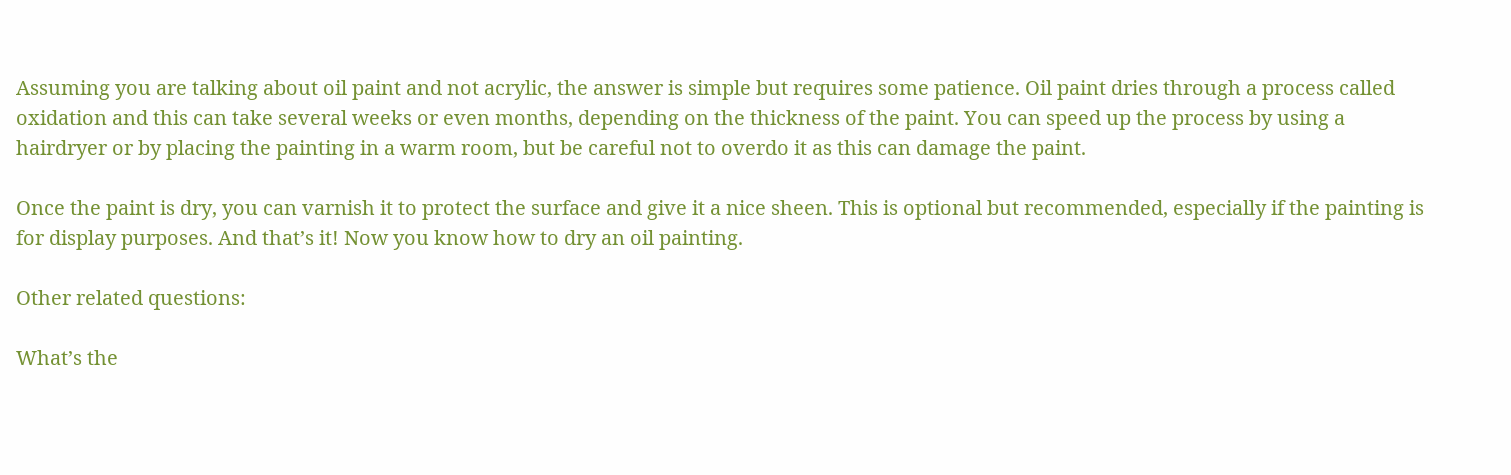Assuming you are talking about oil paint and not acrylic, the answer is simple but requires some patience. Oil paint dries through a process called oxidation and this can take several weeks or even months, depending on the thickness of the paint. You can speed up the process by using a hairdryer or by placing the painting in a warm room, but be careful not to overdo it as this can damage the paint.

Once the paint is dry, you can varnish it to protect the surface and give it a nice sheen. This is optional but recommended, especially if the painting is for display purposes. And that’s it! Now you know how to dry an oil painting.

Other related questions:

What’s the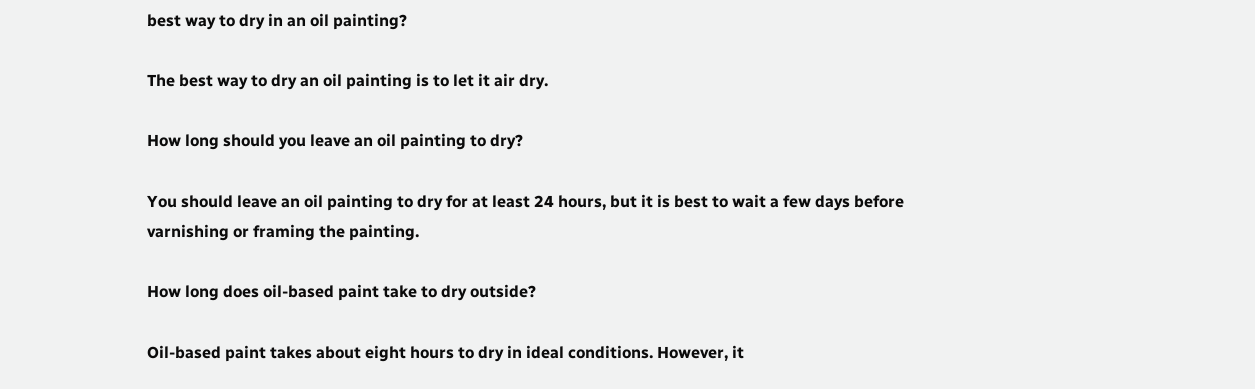best way to dry in an oil painting?

The best way to dry an oil painting is to let it air dry.

How long should you leave an oil painting to dry?

You should leave an oil painting to dry for at least 24 hours, but it is best to wait a few days before varnishing or framing the painting.

How long does oil-based paint take to dry outside?

Oil-based paint takes about eight hours to dry in ideal conditions. However, it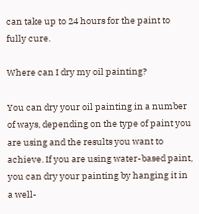can take up to 24 hours for the paint to fully cure.

Where can I dry my oil painting?

You can dry your oil painting in a number of ways, depending on the type of paint you are using and the results you want to achieve. If you are using water-based paint, you can dry your painting by hanging it in a well-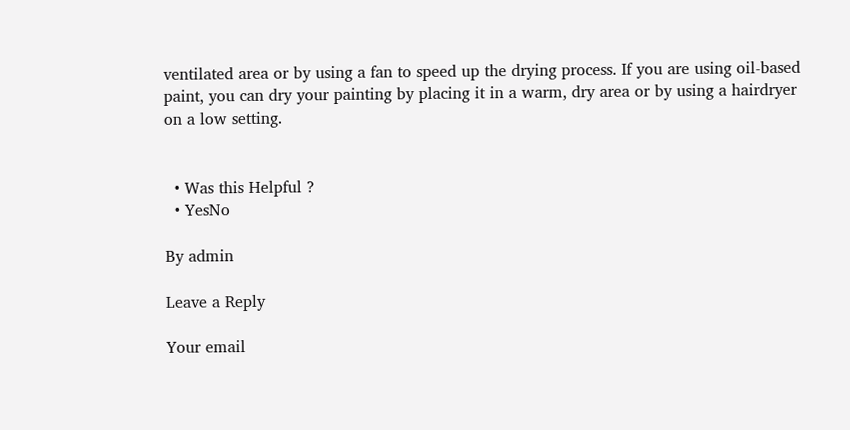ventilated area or by using a fan to speed up the drying process. If you are using oil-based paint, you can dry your painting by placing it in a warm, dry area or by using a hairdryer on a low setting.


  • Was this Helpful ?
  • YesNo

By admin

Leave a Reply

Your email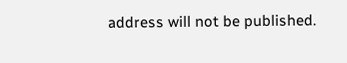address will not be published.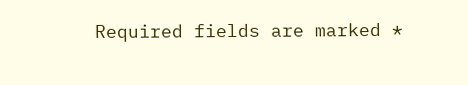Required fields are marked *